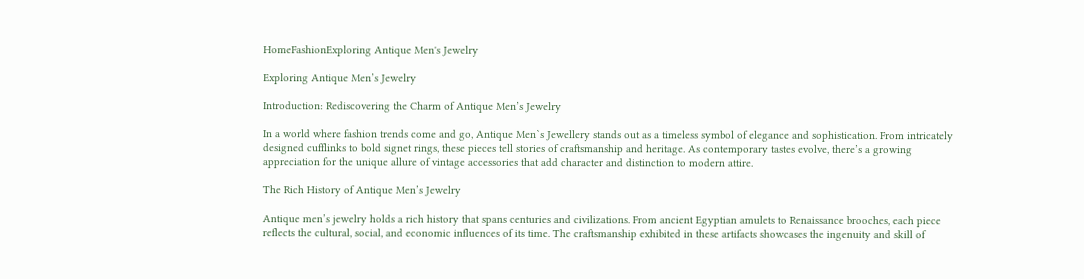HomeFashionExploring Antique Men's Jewelry

Exploring Antique Men’s Jewelry

Introduction: Rediscovering the Charm of Antique Men’s Jewelry

In a world where fashion trends come and go, Antique Men`s Jewellery stands out as a timeless symbol of elegance and sophistication. From intricately designed cufflinks to bold signet rings, these pieces tell stories of craftsmanship and heritage. As contemporary tastes evolve, there’s a growing appreciation for the unique allure of vintage accessories that add character and distinction to modern attire.

The Rich History of Antique Men’s Jewelry

Antique men’s jewelry holds a rich history that spans centuries and civilizations. From ancient Egyptian amulets to Renaissance brooches, each piece reflects the cultural, social, and economic influences of its time. The craftsmanship exhibited in these artifacts showcases the ingenuity and skill of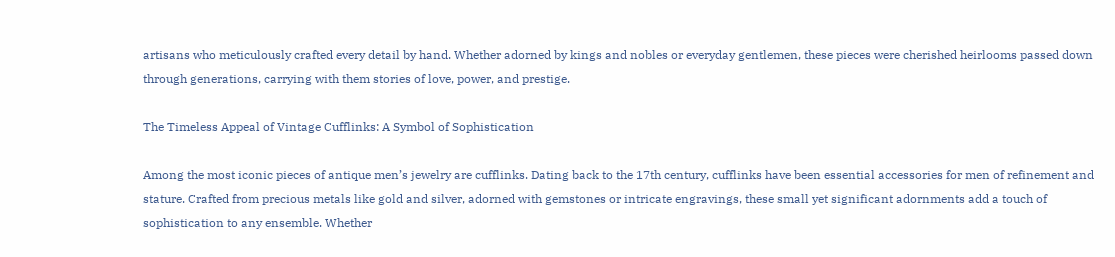artisans who meticulously crafted every detail by hand. Whether adorned by kings and nobles or everyday gentlemen, these pieces were cherished heirlooms passed down through generations, carrying with them stories of love, power, and prestige.

The Timeless Appeal of Vintage Cufflinks: A Symbol of Sophistication

Among the most iconic pieces of antique men’s jewelry are cufflinks. Dating back to the 17th century, cufflinks have been essential accessories for men of refinement and stature. Crafted from precious metals like gold and silver, adorned with gemstones or intricate engravings, these small yet significant adornments add a touch of sophistication to any ensemble. Whether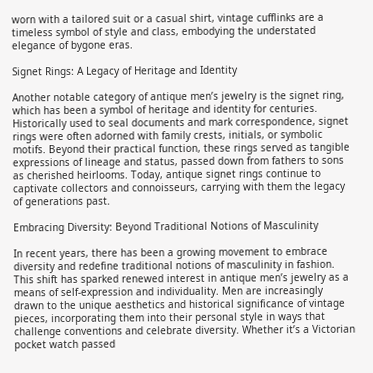worn with a tailored suit or a casual shirt, vintage cufflinks are a timeless symbol of style and class, embodying the understated elegance of bygone eras.

Signet Rings: A Legacy of Heritage and Identity

Another notable category of antique men’s jewelry is the signet ring, which has been a symbol of heritage and identity for centuries. Historically used to seal documents and mark correspondence, signet rings were often adorned with family crests, initials, or symbolic motifs. Beyond their practical function, these rings served as tangible expressions of lineage and status, passed down from fathers to sons as cherished heirlooms. Today, antique signet rings continue to captivate collectors and connoisseurs, carrying with them the legacy of generations past.

Embracing Diversity: Beyond Traditional Notions of Masculinity

In recent years, there has been a growing movement to embrace diversity and redefine traditional notions of masculinity in fashion. This shift has sparked renewed interest in antique men’s jewelry as a means of self-expression and individuality. Men are increasingly drawn to the unique aesthetics and historical significance of vintage pieces, incorporating them into their personal style in ways that challenge conventions and celebrate diversity. Whether it’s a Victorian pocket watch passed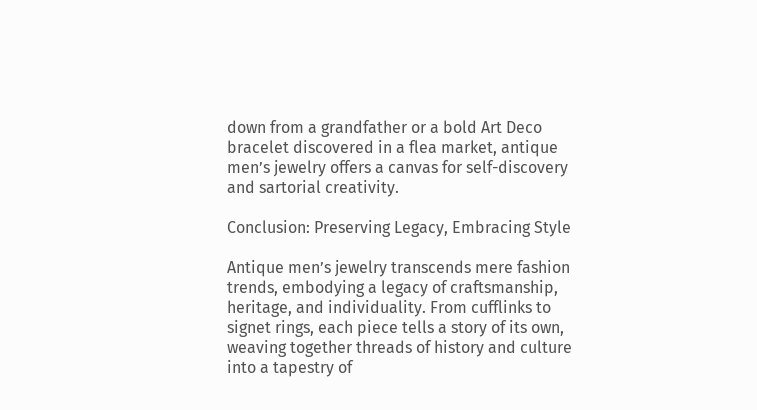down from a grandfather or a bold Art Deco bracelet discovered in a flea market, antique men’s jewelry offers a canvas for self-discovery and sartorial creativity.

Conclusion: Preserving Legacy, Embracing Style

Antique men’s jewelry transcends mere fashion trends, embodying a legacy of craftsmanship, heritage, and individuality. From cufflinks to signet rings, each piece tells a story of its own, weaving together threads of history and culture into a tapestry of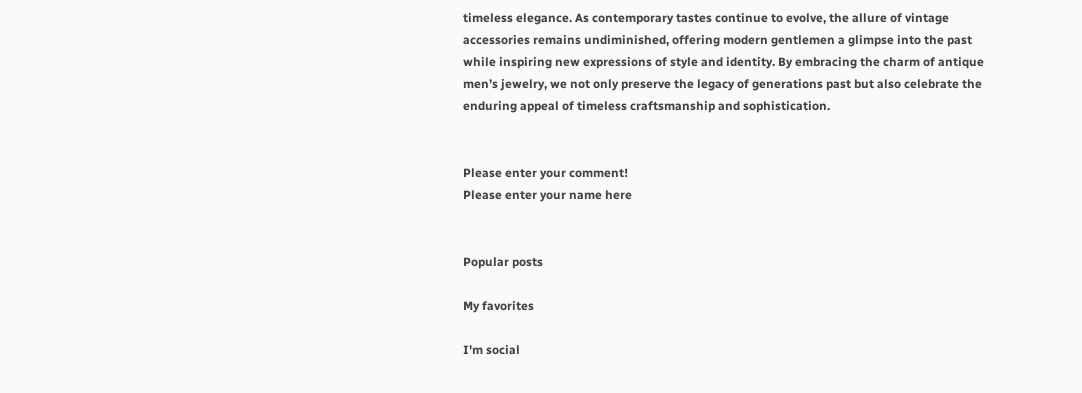timeless elegance. As contemporary tastes continue to evolve, the allure of vintage accessories remains undiminished, offering modern gentlemen a glimpse into the past while inspiring new expressions of style and identity. By embracing the charm of antique men’s jewelry, we not only preserve the legacy of generations past but also celebrate the enduring appeal of timeless craftsmanship and sophistication.


Please enter your comment!
Please enter your name here


Popular posts

My favorites

I'm social